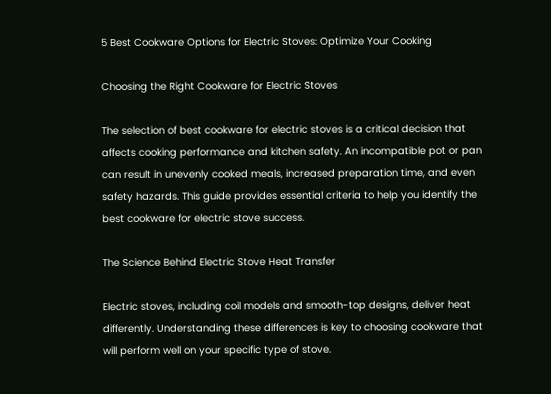5 Best Cookware Options for Electric Stoves: Optimize Your Cooking

Choosing the Right Cookware for Electric Stoves

The selection of best cookware for electric stoves is a critical decision that affects cooking performance and kitchen safety. An incompatible pot or pan can result in unevenly cooked meals, increased preparation time, and even safety hazards. This guide provides essential criteria to help you identify the best cookware for electric stove success.

The Science Behind Electric Stove Heat Transfer

Electric stoves, including coil models and smooth-top designs, deliver heat differently. Understanding these differences is key to choosing cookware that will perform well on your specific type of stove.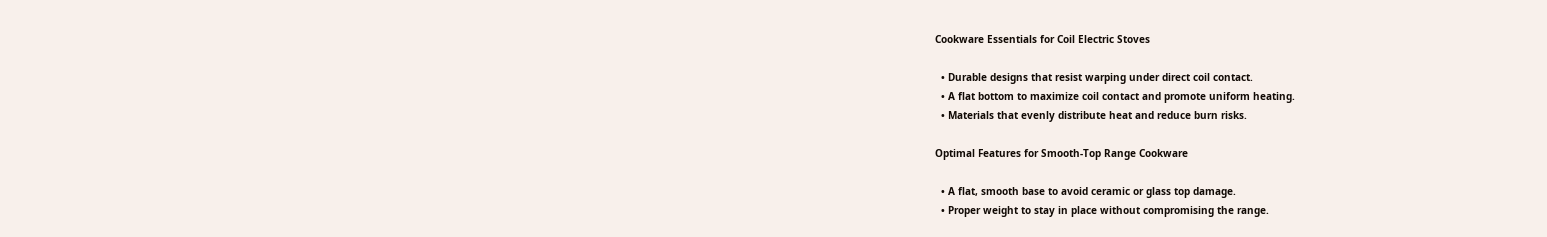Cookware Essentials for Coil Electric Stoves

  • Durable designs that resist warping under direct coil contact.
  • A flat bottom to maximize coil contact and promote uniform heating.
  • Materials that evenly distribute heat and reduce burn risks.

Optimal Features for Smooth-Top Range Cookware

  • A flat, smooth base to avoid ceramic or glass top damage.
  • Proper weight to stay in place without compromising the range.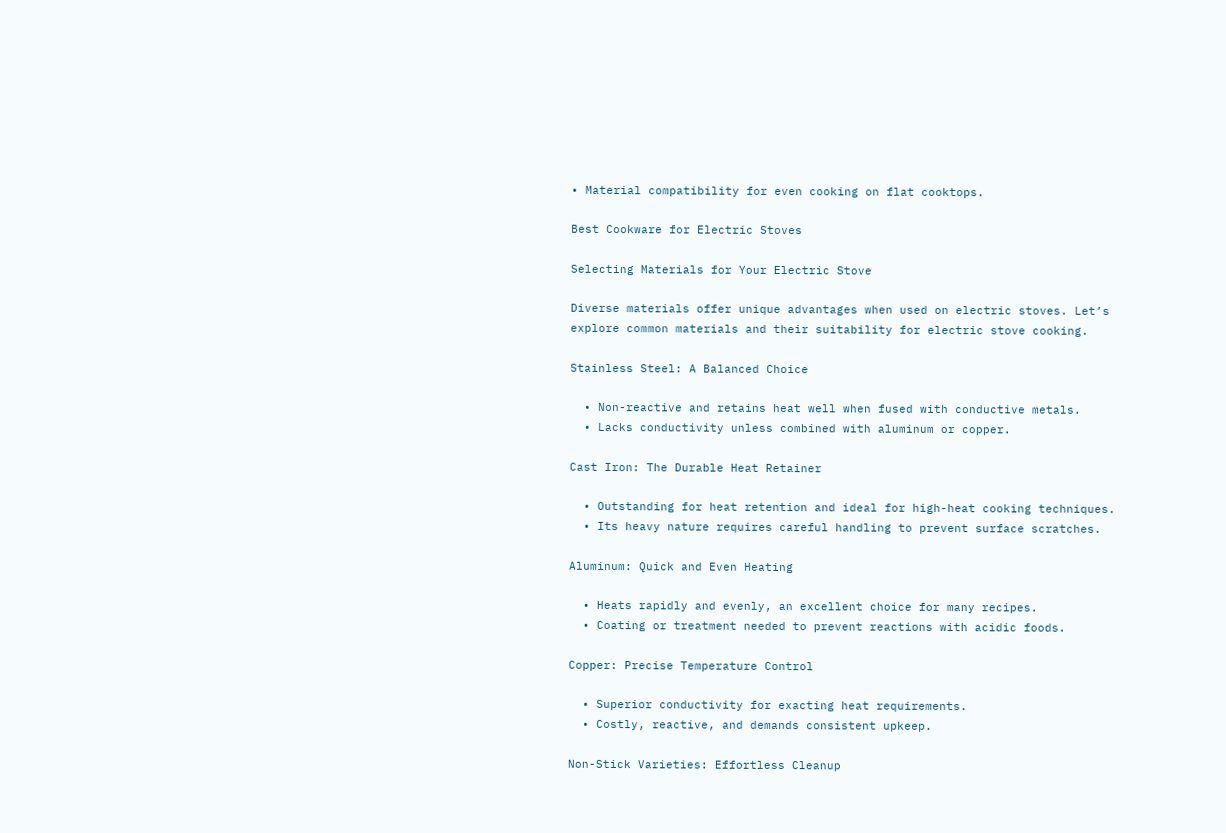• Material compatibility for even cooking on flat cooktops.

Best Cookware for Electric Stoves

Selecting Materials for Your Electric Stove

Diverse materials offer unique advantages when used on electric stoves. Let’s explore common materials and their suitability for electric stove cooking.

Stainless Steel: A Balanced Choice

  • Non-reactive and retains heat well when fused with conductive metals.
  • Lacks conductivity unless combined with aluminum or copper.

Cast Iron: The Durable Heat Retainer

  • Outstanding for heat retention and ideal for high-heat cooking techniques.
  • Its heavy nature requires careful handling to prevent surface scratches.

Aluminum: Quick and Even Heating

  • Heats rapidly and evenly, an excellent choice for many recipes.
  • Coating or treatment needed to prevent reactions with acidic foods.

Copper: Precise Temperature Control

  • Superior conductivity for exacting heat requirements.
  • Costly, reactive, and demands consistent upkeep.

Non-Stick Varieties: Effortless Cleanup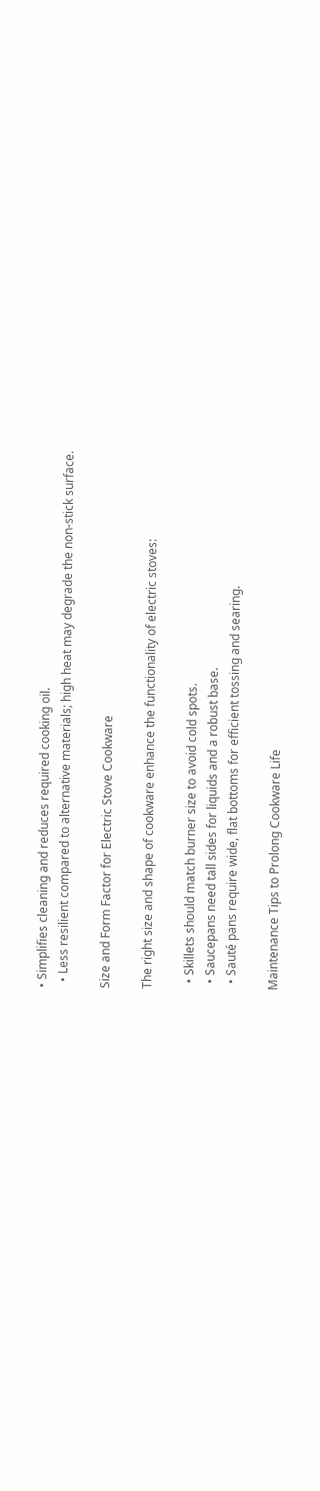• Simplifies cleaning and reduces required cooking oil.
  • Less resilient compared to alternative materials; high heat may degrade the non-stick surface.

Size and Form Factor for Electric Stove Cookware

The right size and shape of cookware enhance the functionality of electric stoves:

  • Skillets should match burner size to avoid cold spots.
  • Saucepans need tall sides for liquids and a robust base.
  • Sauté pans require wide, flat bottoms for efficient tossing and searing.

Maintenance Tips to Prolong Cookware Life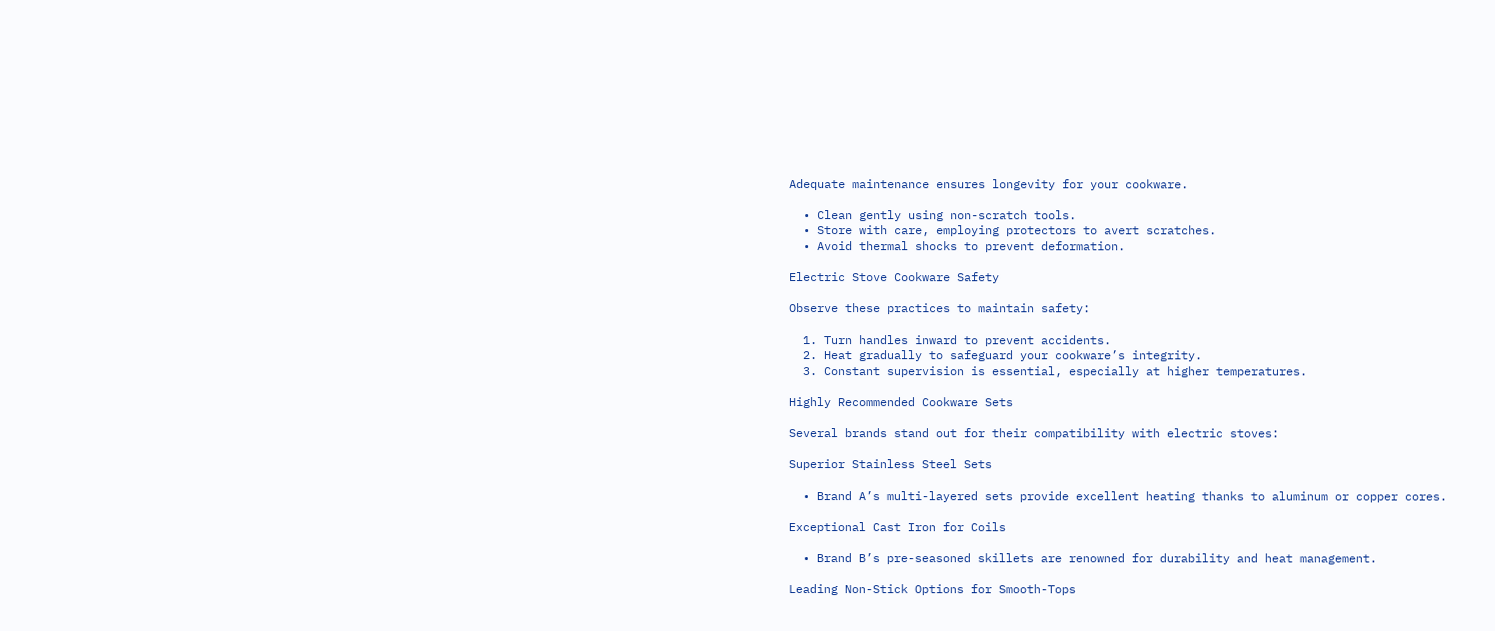Adequate maintenance ensures longevity for your cookware.

  • Clean gently using non-scratch tools.
  • Store with care, employing protectors to avert scratches.
  • Avoid thermal shocks to prevent deformation.

Electric Stove Cookware Safety

Observe these practices to maintain safety:

  1. Turn handles inward to prevent accidents.
  2. Heat gradually to safeguard your cookware’s integrity.
  3. Constant supervision is essential, especially at higher temperatures.

Highly Recommended Cookware Sets

Several brands stand out for their compatibility with electric stoves:

Superior Stainless Steel Sets

  • Brand A’s multi-layered sets provide excellent heating thanks to aluminum or copper cores.

Exceptional Cast Iron for Coils

  • Brand B’s pre-seasoned skillets are renowned for durability and heat management.

Leading Non-Stick Options for Smooth-Tops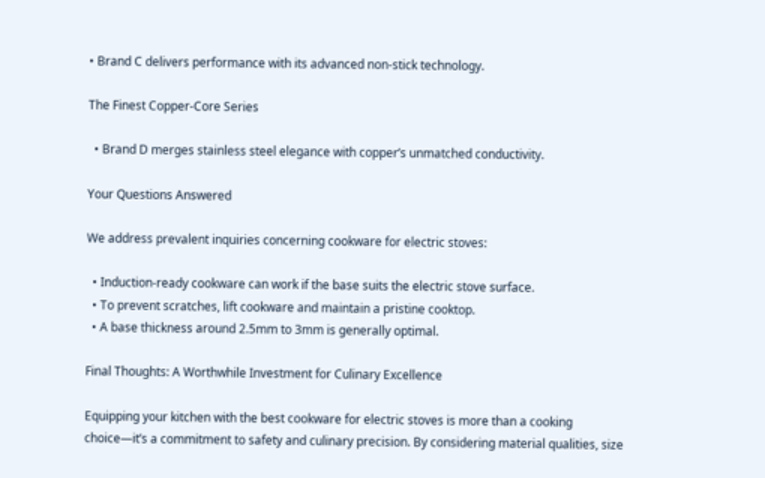• Brand C delivers performance with its advanced non-stick technology.

The Finest Copper-Core Series

  • Brand D merges stainless steel elegance with copper’s unmatched conductivity.

Your Questions Answered

We address prevalent inquiries concerning cookware for electric stoves:

  • Induction-ready cookware can work if the base suits the electric stove surface.
  • To prevent scratches, lift cookware and maintain a pristine cooktop.
  • A base thickness around 2.5mm to 3mm is generally optimal.

Final Thoughts: A Worthwhile Investment for Culinary Excellence

Equipping your kitchen with the best cookware for electric stoves is more than a cooking choice—it’s a commitment to safety and culinary precision. By considering material qualities, size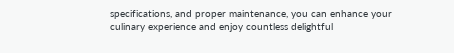specifications, and proper maintenance, you can enhance your culinary experience and enjoy countless delightful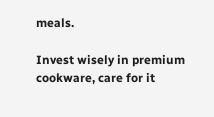meals.

Invest wisely in premium cookware, care for it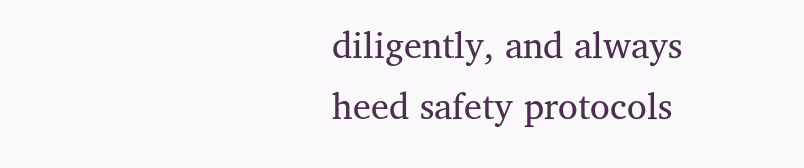diligently, and always heed safety protocols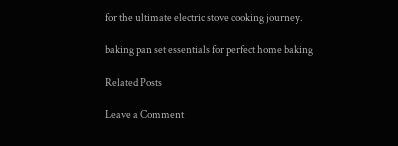for the ultimate electric stove cooking journey.

baking pan set essentials for perfect home baking

Related Posts

Leave a Comment